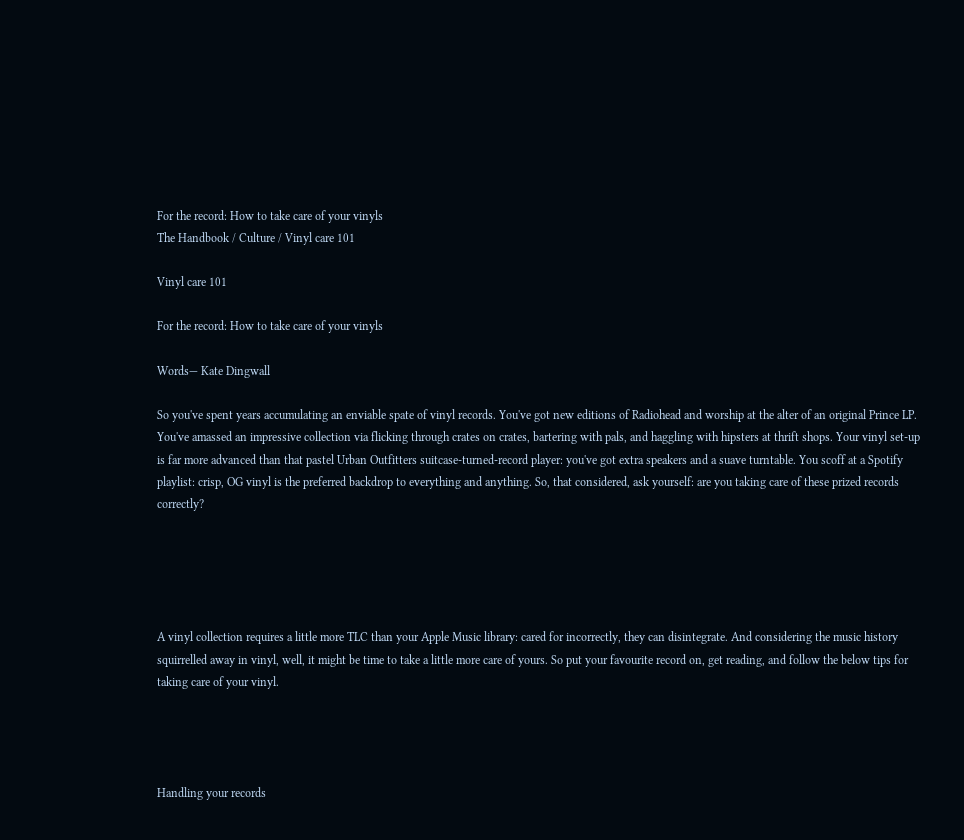For the record: How to take care of your vinyls
The Handbook / Culture / Vinyl care 101

Vinyl care 101

For the record: How to take care of your vinyls

Words— Kate Dingwall

So you've spent years accumulating an enviable spate of vinyl records. You've got new editions of Radiohead and worship at the alter of an original Prince LP. You've amassed an impressive collection via flicking through crates on crates, bartering with pals, and haggling with hipsters at thrift shops. Your vinyl set-up is far more advanced than that pastel Urban Outfitters suitcase-turned-record player: you've got extra speakers and a suave turntable. You scoff at a Spotify playlist: crisp, OG vinyl is the preferred backdrop to everything and anything. So, that considered, ask yourself: are you taking care of these prized records correctly?





A vinyl collection requires a little more TLC than your Apple Music library: cared for incorrectly, they can disintegrate. And considering the music history squirrelled away in vinyl, well, it might be time to take a little more care of yours. So put your favourite record on, get reading, and follow the below tips for taking care of your vinyl.




Handling your records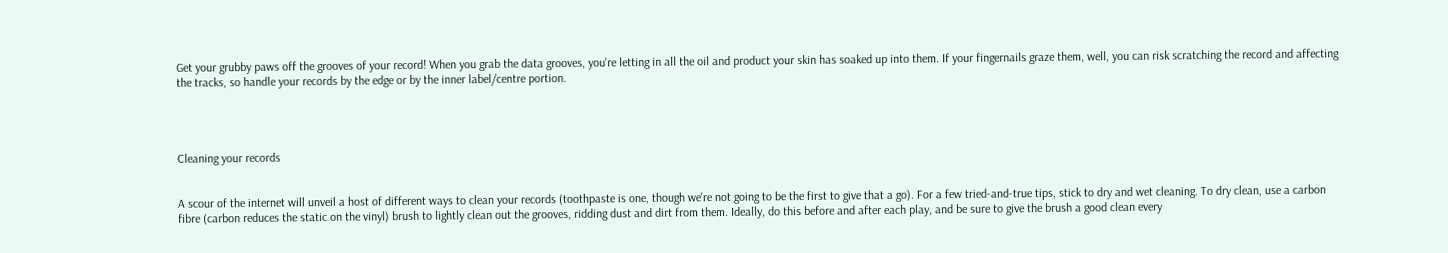Get your grubby paws off the grooves of your record! When you grab the data grooves, you're letting in all the oil and product your skin has soaked up into them. If your fingernails graze them, well, you can risk scratching the record and affecting the tracks, so handle your records by the edge or by the inner label/centre portion.




Cleaning your records


A scour of the internet will unveil a host of different ways to clean your records (toothpaste is one, though we're not going to be the first to give that a go). For a few tried-and-true tips, stick to dry and wet cleaning. To dry clean, use a carbon fibre (carbon reduces the static on the vinyl) brush to lightly clean out the grooves, ridding dust and dirt from them. Ideally, do this before and after each play, and be sure to give the brush a good clean every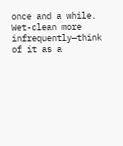once and a while. Wet-clean more infrequently—think of it as a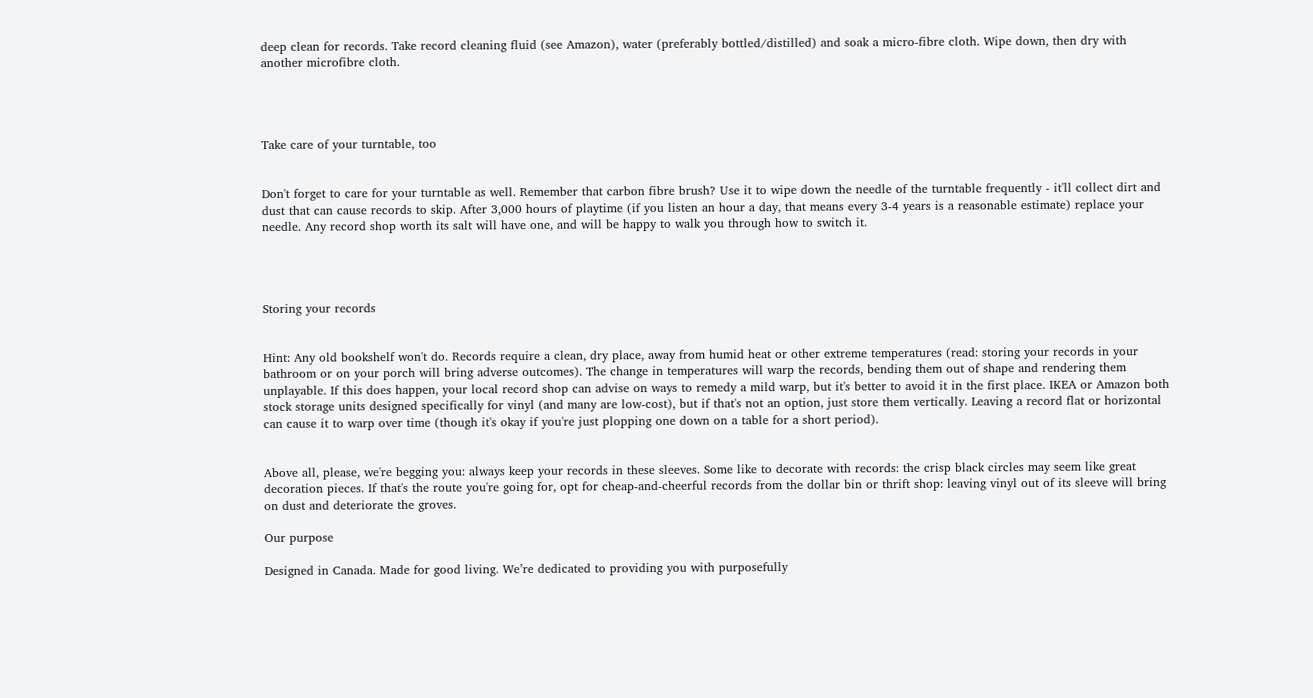deep clean for records. Take record cleaning fluid (see Amazon), water (preferably bottled/distilled) and soak a micro-fibre cloth. Wipe down, then dry with another microfibre cloth.




Take care of your turntable, too


Don't forget to care for your turntable as well. Remember that carbon fibre brush? Use it to wipe down the needle of the turntable frequently - it'll collect dirt and dust that can cause records to skip. After 3,000 hours of playtime (if you listen an hour a day, that means every 3-4 years is a reasonable estimate) replace your needle. Any record shop worth its salt will have one, and will be happy to walk you through how to switch it.




Storing your records


Hint: Any old bookshelf won't do. Records require a clean, dry place, away from humid heat or other extreme temperatures (read: storing your records in your bathroom or on your porch will bring adverse outcomes). The change in temperatures will warp the records, bending them out of shape and rendering them unplayable. If this does happen, your local record shop can advise on ways to remedy a mild warp, but it's better to avoid it in the first place. IKEA or Amazon both stock storage units designed specifically for vinyl (and many are low-cost), but if that's not an option, just store them vertically. Leaving a record flat or horizontal can cause it to warp over time (though it's okay if you're just plopping one down on a table for a short period).


Above all, please, we're begging you: always keep your records in these sleeves. Some like to decorate with records: the crisp black circles may seem like great decoration pieces. If that's the route you're going for, opt for cheap-and-cheerful records from the dollar bin or thrift shop: leaving vinyl out of its sleeve will bring on dust and deteriorate the groves.

Our purpose

Designed in Canada. Made for good living. We’re dedicated to providing you with purposefully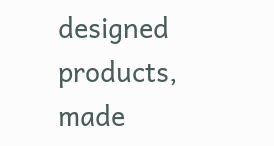designed products, made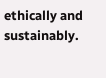ethically and sustainably.